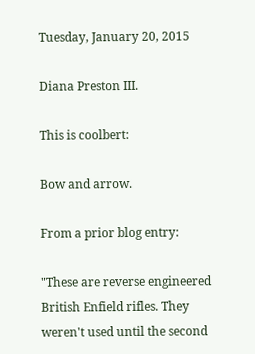Tuesday, January 20, 2015

Diana Preston III.

This is coolbert:

Bow and arrow.

From a prior blog entry:

"These are reverse engineered British Enfield rifles. They weren't used until the second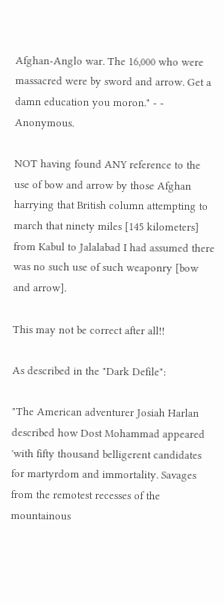Afghan-Anglo war. The 16,000 who were massacred were by sword and arrow. Get a damn education you moron." - - Anonymous.

NOT having found ANY reference to the use of bow and arrow by those Afghan harrying that British column attempting to march that ninety miles [145 kilometers] from Kabul to Jalalabad I had assumed there was no such use of such weaponry [bow and arrow].

This may not be correct after all!!

As described in the "Dark Defile":

"The American adventurer Josiah Harlan described how Dost Mohammad appeared 'with fifty thousand belligerent candidates for martyrdom and immortality. Savages from the remotest recesses of the mountainous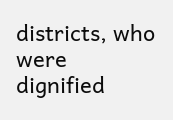districts, who were dignified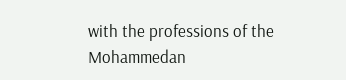with the professions of the Mohammedan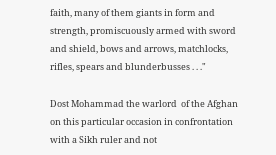faith, many of them giants in form and strength, promiscuously armed with sword and shield, bows and arrows, matchlocks, rifles, spears and blunderbusses . . ."

Dost Mohammad the warlord  of the Afghan on this particular occasion in confrontation with a Sikh ruler and not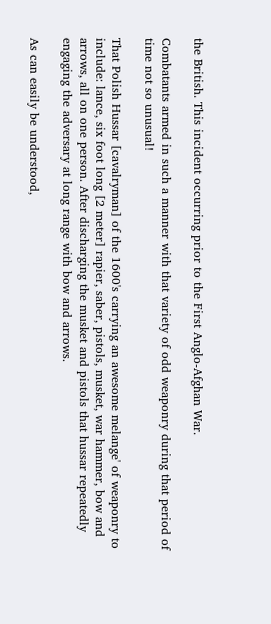the British. This incident occurring prior to the First Anglo-Afghan War.

Combatants armed in such a manner with that variety of odd weaponry during that period of time not so unusual!

That Polish Hussar [cavalryman] of the 1600's carrying an awesome melange' of weaponry to include: lance, six foot long [2 meter] rapier, saber, pistols, musket, war hammer, bow and arrows, all on one person. After discharging the musket and pistols that hussar repeatedly engaging the adversary at long range with bow and arrows.

As can easily be understood,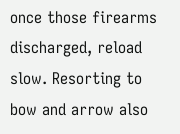once those firearms discharged, reload slow. Resorting to bow and arrow also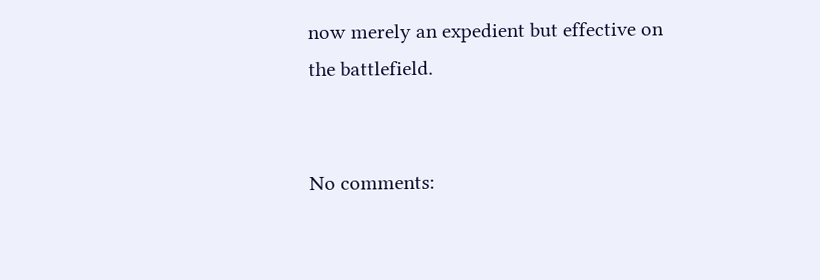now merely an expedient but effective on the battlefield.


No comments: